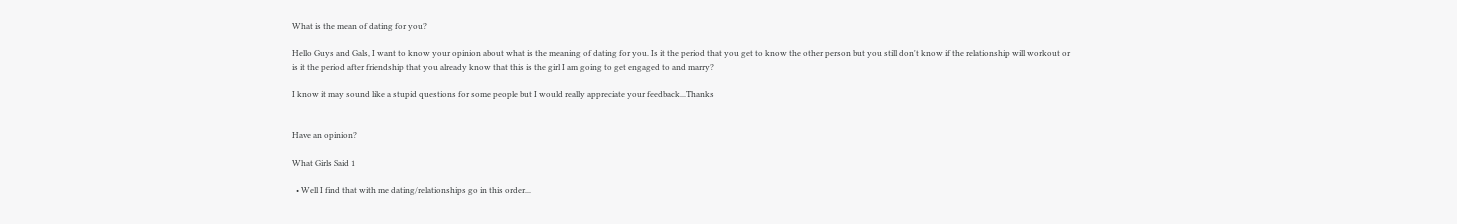What is the mean of dating for you?

Hello Guys and Gals, I want to know your opinion about what is the meaning of dating for you. Is it the period that you get to know the other person but you still don't know if the relationship will workout or is it the period after friendship that you already know that this is the girl I am going to get engaged to and marry?

I know it may sound like a stupid questions for some people but I would really appreciate your feedback...Thanks


Have an opinion?

What Girls Said 1

  • Well I find that with me dating/relationships go in this order...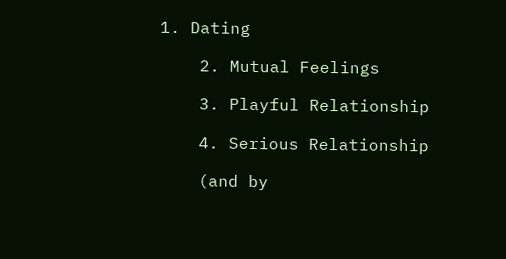1. Dating

    2. Mutual Feelings

    3. Playful Relationship

    4. Serious Relationship

    (and by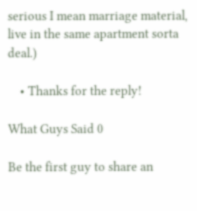serious I mean marriage material, live in the same apartment sorta deal.)

    • Thanks for the reply!

What Guys Said 0

Be the first guy to share an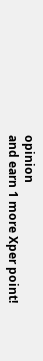opinion
and earn 1 more Xper point!